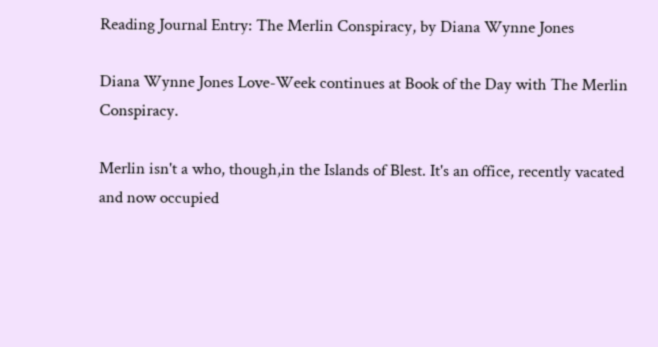Reading Journal Entry: The Merlin Conspiracy, by Diana Wynne Jones

Diana Wynne Jones Love-Week continues at Book of the Day with The Merlin Conspiracy.

Merlin isn't a who, though,in the Islands of Blest. It's an office, recently vacated and now occupied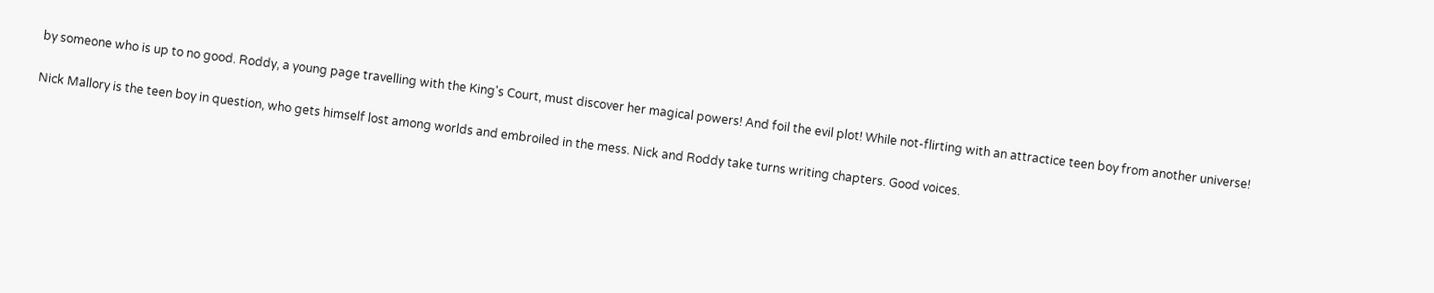by someone who is up to no good. Roddy, a young page travelling with the King's Court, must discover her magical powers! And foil the evil plot! While not-flirting with an attractice teen boy from another universe!

Nick Mallory is the teen boy in question, who gets himself lost among worlds and embroiled in the mess. Nick and Roddy take turns writing chapters. Good voices.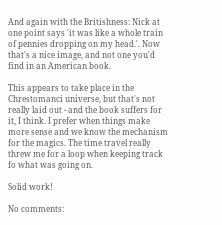And again with the Britishness: Nick at one point says 'it was like a whole train of pennies dropping on my head.'. Now that's a nice image, and not one you'd find in an American book.

This appears to take place in the Chrestomanci universe, but that's not really laid out - and the book suffers for it, I think. I prefer when things make more sense and we know the mechanism for the magics. The time travel really threw me for a loop when keeping track fo what was going on.

Solid work!

No comments: